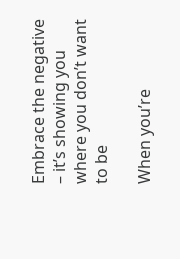Embrace the negative – it’s showing you where you don’t want to be

When you’re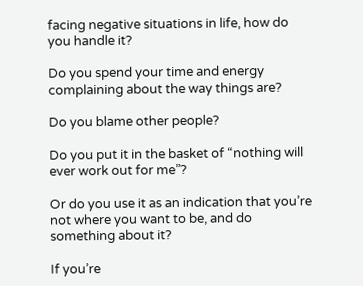facing negative situations in life, how do you handle it?

Do you spend your time and energy complaining about the way things are?

Do you blame other people?

Do you put it in the basket of “nothing will ever work out for me”?

Or do you use it as an indication that you’re not where you want to be, and do something about it?

If you’re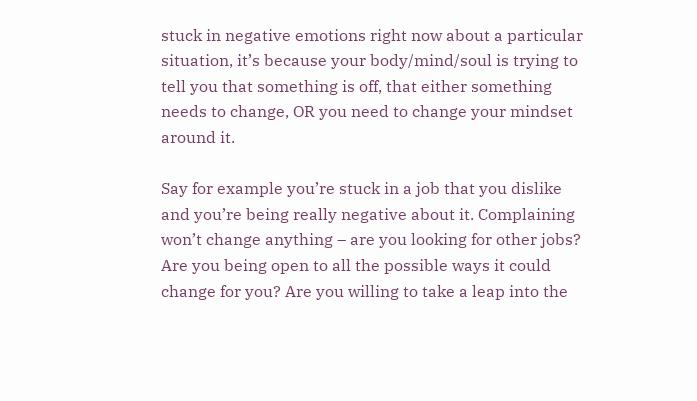stuck in negative emotions right now about a particular situation, it’s because your body/mind/soul is trying to tell you that something is off, that either something needs to change, OR you need to change your mindset around it.

Say for example you’re stuck in a job that you dislike and you’re being really negative about it. Complaining won’t change anything – are you looking for other jobs? Are you being open to all the possible ways it could change for you? Are you willing to take a leap into the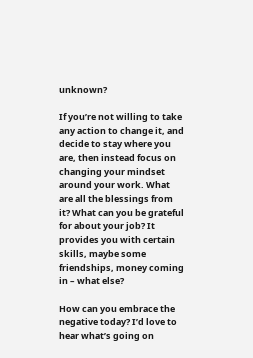unknown?

If you’re not willing to take any action to change it, and decide to stay where you are, then instead focus on changing your mindset around your work. What are all the blessings from it? What can you be grateful for about your job? It provides you with certain skills, maybe some friendships, money coming in – what else?

How can you embrace the negative today? I’d love to hear what’s going on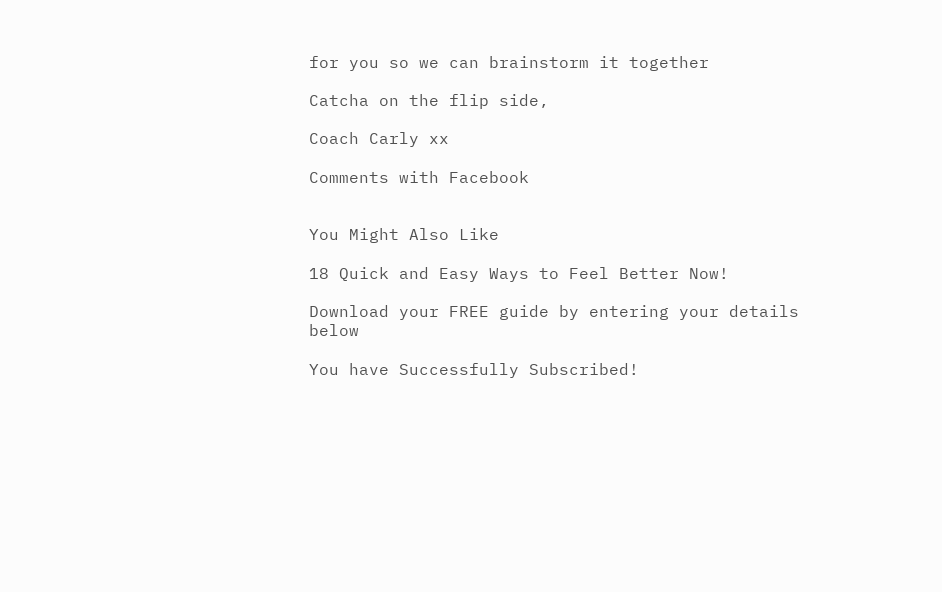for you so we can brainstorm it together

Catcha on the flip side,

Coach Carly xx

Comments with Facebook


You Might Also Like

18 Quick and Easy Ways to Feel Better Now!

Download your FREE guide by entering your details below

You have Successfully Subscribed!